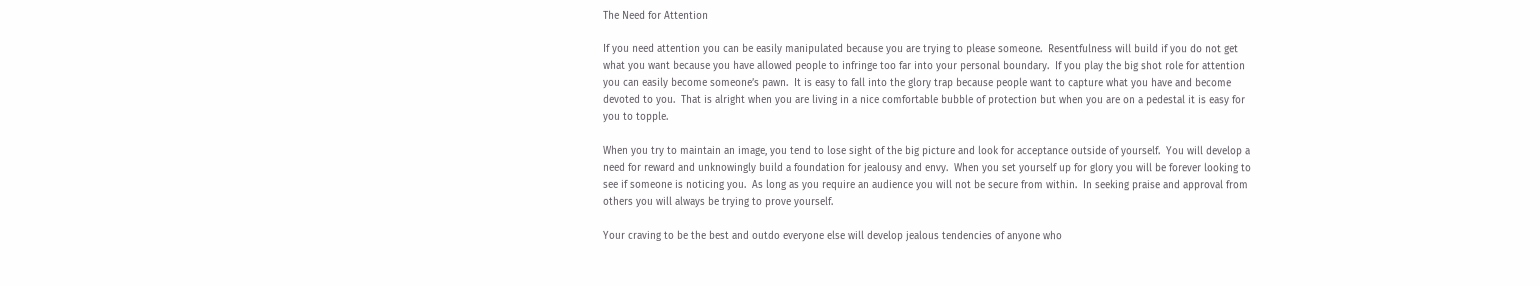The Need for Attention

If you need attention you can be easily manipulated because you are trying to please someone.  Resentfulness will build if you do not get what you want because you have allowed people to infringe too far into your personal boundary.  If you play the big shot role for attention you can easily become someone’s pawn.  It is easy to fall into the glory trap because people want to capture what you have and become devoted to you.  That is alright when you are living in a nice comfortable bubble of protection but when you are on a pedestal it is easy for you to topple.

When you try to maintain an image, you tend to lose sight of the big picture and look for acceptance outside of yourself.  You will develop a need for reward and unknowingly build a foundation for jealousy and envy.  When you set yourself up for glory you will be forever looking to see if someone is noticing you.  As long as you require an audience you will not be secure from within.  In seeking praise and approval from others you will always be trying to prove yourself.

Your craving to be the best and outdo everyone else will develop jealous tendencies of anyone who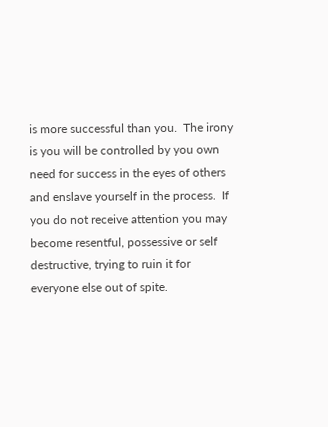is more successful than you.  The irony is you will be controlled by you own need for success in the eyes of others and enslave yourself in the process.  If you do not receive attention you may become resentful, possessive or self destructive, trying to ruin it for everyone else out of spite.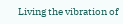Living the vibration of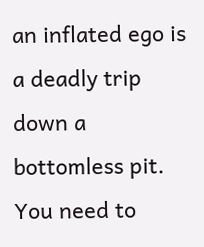an inflated ego is a deadly trip down a bottomless pit.  You need to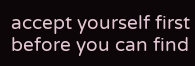accept yourself first before you can find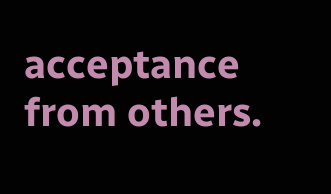acceptance from others.